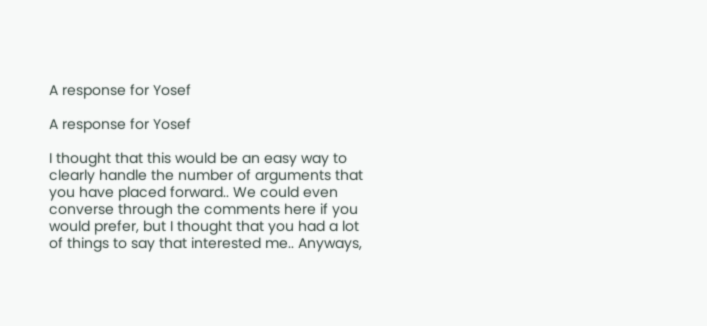A response for Yosef

A response for Yosef

I thought that this would be an easy way to clearly handle the number of arguments that you have placed forward.. We could even converse through the comments here if you would prefer, but I thought that you had a lot of things to say that interested me.. Anyways,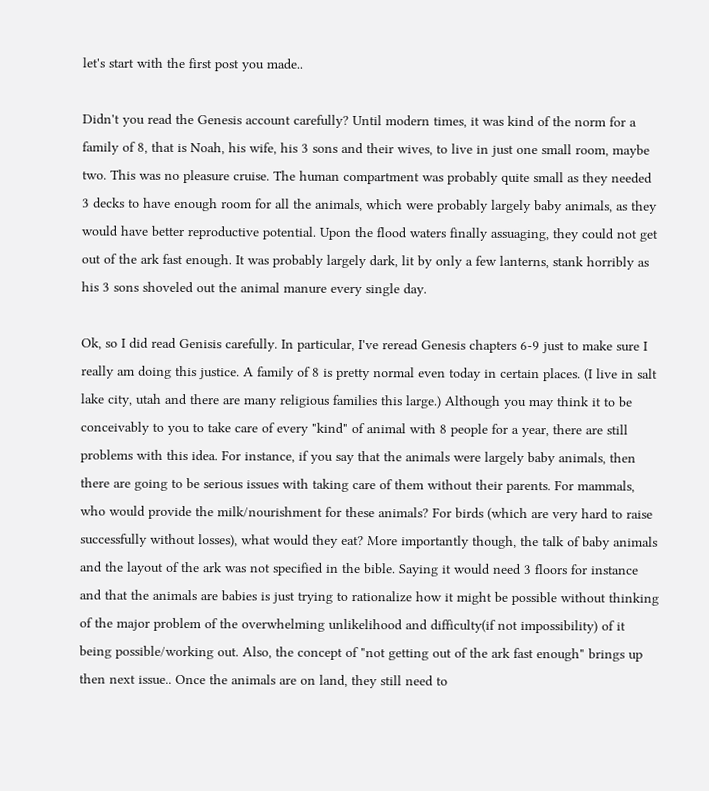let's start with the first post you made..

Didn't you read the Genesis account carefully? Until modern times, it was kind of the norm for a family of 8, that is Noah, his wife, his 3 sons and their wives, to live in just one small room, maybe two. This was no pleasure cruise. The human compartment was probably quite small as they needed 3 decks to have enough room for all the animals, which were probably largely baby animals, as they would have better reproductive potential. Upon the flood waters finally assuaging, they could not get out of the ark fast enough. It was probably largely dark, lit by only a few lanterns, stank horribly as his 3 sons shoveled out the animal manure every single day.

Ok, so I did read Genisis carefully. In particular, I've reread Genesis chapters 6-9 just to make sure I really am doing this justice. A family of 8 is pretty normal even today in certain places. (I live in salt lake city, utah and there are many religious families this large.) Although you may think it to be conceivably to you to take care of every "kind" of animal with 8 people for a year, there are still problems with this idea. For instance, if you say that the animals were largely baby animals, then there are going to be serious issues with taking care of them without their parents. For mammals, who would provide the milk/nourishment for these animals? For birds (which are very hard to raise successfully without losses), what would they eat? More importantly though, the talk of baby animals and the layout of the ark was not specified in the bible. Saying it would need 3 floors for instance and that the animals are babies is just trying to rationalize how it might be possible without thinking of the major problem of the overwhelming unlikelihood and difficulty(if not impossibility) of it being possible/working out. Also, the concept of "not getting out of the ark fast enough" brings up then next issue.. Once the animals are on land, they still need to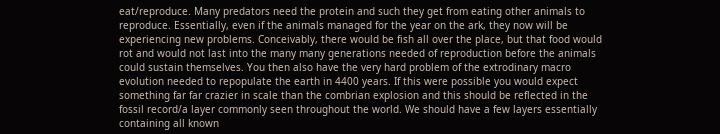eat/reproduce. Many predators need the protein and such they get from eating other animals to reproduce. Essentially, even if the animals managed for the year on the ark, they now will be experiencing new problems. Conceivably, there would be fish all over the place, but that food would rot and would not last into the many many generations needed of reproduction before the animals could sustain themselves. You then also have the very hard problem of the extrodinary macro evolution needed to repopulate the earth in 4400 years. If this were possible you would expect something far far crazier in scale than the combrian explosion and this should be reflected in the fossil record/a layer commonly seen throughout the world. We should have a few layers essentially containing all known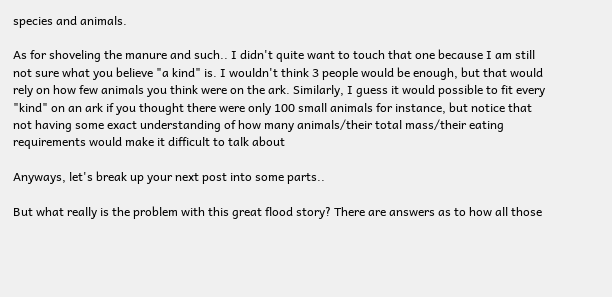species and animals.

As for shoveling the manure and such.. I didn't quite want to touch that one because I am still not sure what you believe "a kind" is. I wouldn't think 3 people would be enough, but that would rely on how few animals you think were on the ark. Similarly, I guess it would possible to fit every "kind" on an ark if you thought there were only 100 small animals for instance, but notice that not having some exact understanding of how many animals/their total mass/their eating requirements would make it difficult to talk about

Anyways, let's break up your next post into some parts..

But what really is the problem with this great flood story? There are answers as to how all those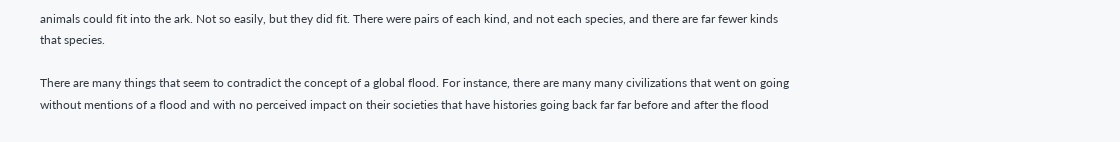animals could fit into the ark. Not so easily, but they did fit. There were pairs of each kind, and not each species, and there are far fewer kinds that species.

There are many things that seem to contradict the concept of a global flood. For instance, there are many many civilizations that went on going without mentions of a flood and with no perceived impact on their societies that have histories going back far far before and after the flood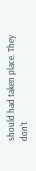should had taken place. They don't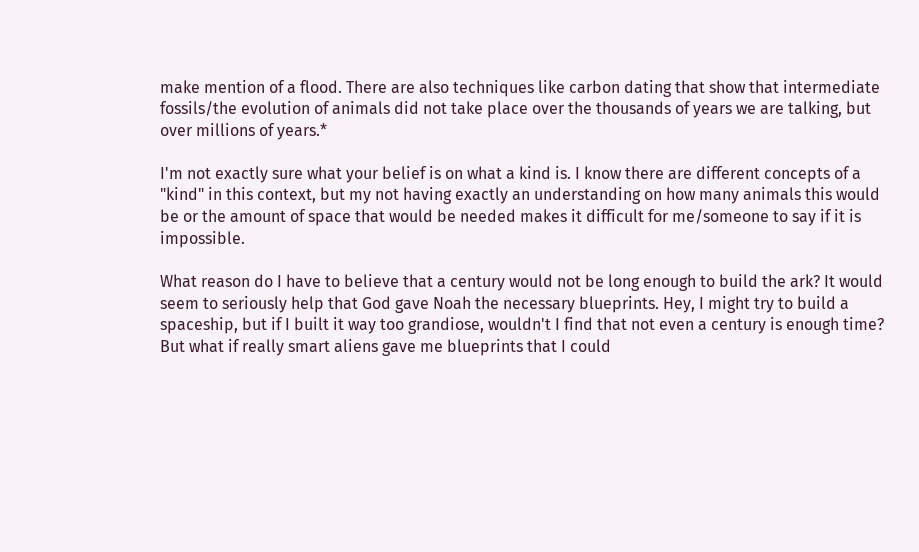make mention of a flood. There are also techniques like carbon dating that show that intermediate fossils/the evolution of animals did not take place over the thousands of years we are talking, but over millions of years.*

I'm not exactly sure what your belief is on what a kind is. I know there are different concepts of a "kind" in this context, but my not having exactly an understanding on how many animals this would be or the amount of space that would be needed makes it difficult for me/someone to say if it is impossible.

What reason do I have to believe that a century would not be long enough to build the ark? It would seem to seriously help that God gave Noah the necessary blueprints. Hey, I might try to build a spaceship, but if I built it way too grandiose, wouldn't I find that not even a century is enough time? But what if really smart aliens gave me blueprints that I could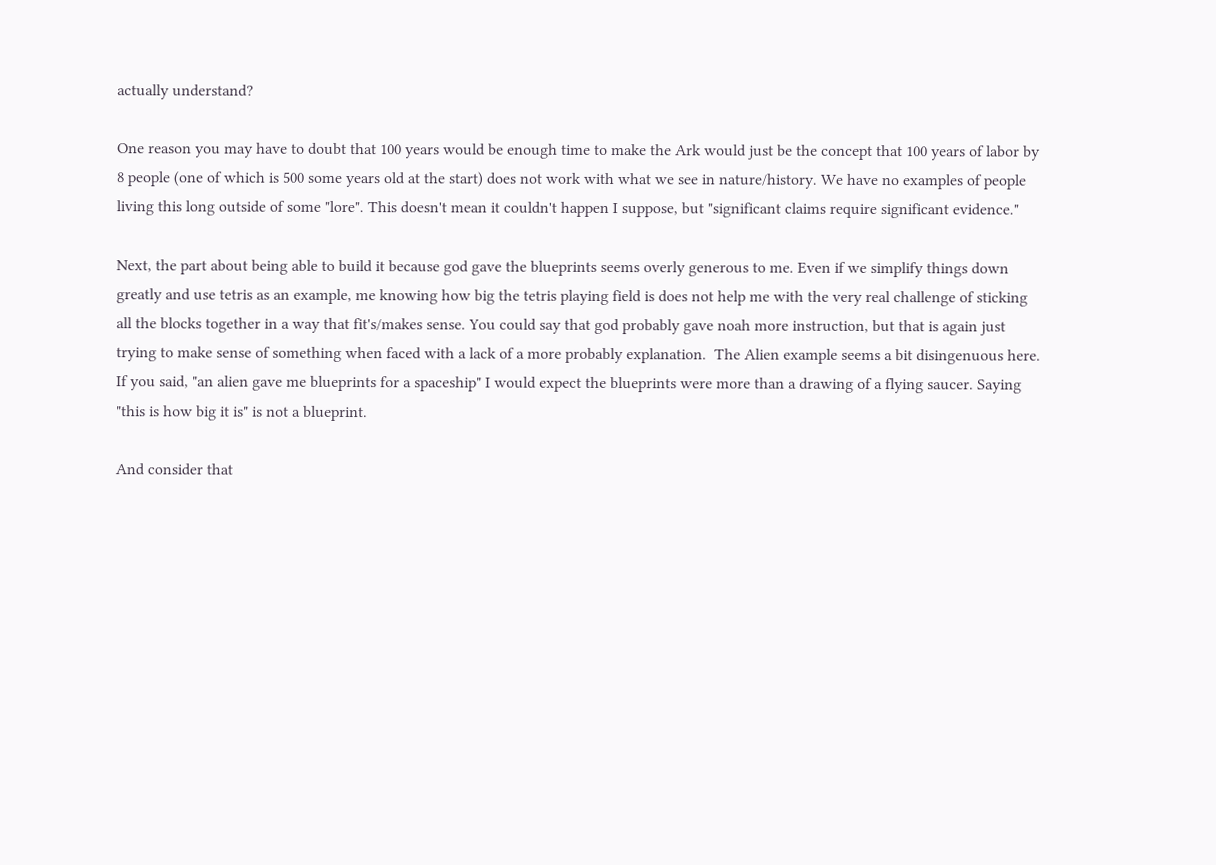actually understand?

One reason you may have to doubt that 100 years would be enough time to make the Ark would just be the concept that 100 years of labor by 8 people (one of which is 500 some years old at the start) does not work with what we see in nature/history. We have no examples of people living this long outside of some "lore". This doesn't mean it couldn't happen I suppose, but "significant claims require significant evidence."

Next, the part about being able to build it because god gave the blueprints seems overly generous to me. Even if we simplify things down greatly and use tetris as an example, me knowing how big the tetris playing field is does not help me with the very real challenge of sticking all the blocks together in a way that fit's/makes sense. You could say that god probably gave noah more instruction, but that is again just trying to make sense of something when faced with a lack of a more probably explanation.  The Alien example seems a bit disingenuous here. If you said, "an alien gave me blueprints for a spaceship" I would expect the blueprints were more than a drawing of a flying saucer. Saying "this is how big it is" is not a blueprint.

And consider that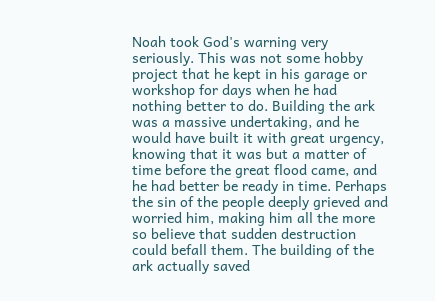Noah took God's warning very seriously. This was not some hobby project that he kept in his garage or workshop for days when he had nothing better to do. Building the ark was a massive undertaking, and he would have built it with great urgency, knowing that it was but a matter of time before the great flood came, and he had better be ready in time. Perhaps the sin of the people deeply grieved and worried him, making him all the more so believe that sudden destruction could befall them. The building of the ark actually saved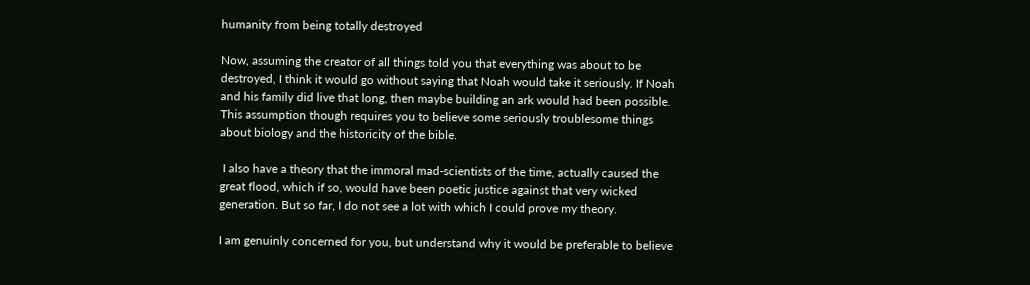humanity from being totally destroyed

Now, assuming the creator of all things told you that everything was about to be destroyed, I think it would go without saying that Noah would take it seriously. If Noah and his family did live that long, then maybe building an ark would had been possible. This assumption though requires you to believe some seriously troublesome things about biology and the historicity of the bible.

 I also have a theory that the immoral mad-scientists of the time, actually caused the great flood, which if so, would have been poetic justice against that very wicked generation. But so far, I do not see a lot with which I could prove my theory.

I am genuinly concerned for you, but understand why it would be preferable to believe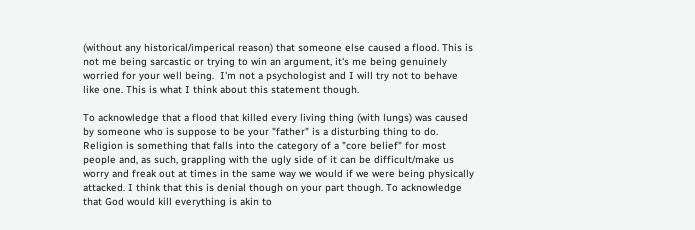(without any historical/imperical reason) that someone else caused a flood. This is not me being sarcastic or trying to win an argument, it's me being genuinely worried for your well being.  I'm not a psychologist and I will try not to behave like one. This is what I think about this statement though.

To acknowledge that a flood that killed every living thing (with lungs) was caused by someone who is suppose to be your "father" is a disturbing thing to do. Religion is something that falls into the category of a "core belief" for most people and, as such, grappling with the ugly side of it can be difficult/make us worry and freak out at times in the same way we would if we were being physically attacked. I think that this is denial though on your part though. To acknowledge that God would kill everything is akin to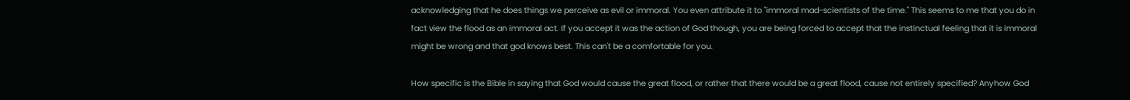acknowledging that he does things we perceive as evil or immoral. You even attribute it to "immoral mad-scientists of the time." This seems to me that you do in fact view the flood as an immoral act. If you accept it was the action of God though, you are being forced to accept that the instinctual feeling that it is immoral might be wrong and that god knows best. This can't be a comfortable for you.

How specific is the Bible in saying that God would cause the great flood, or rather that there would be a great flood, cause not entirely specified? Anyhow God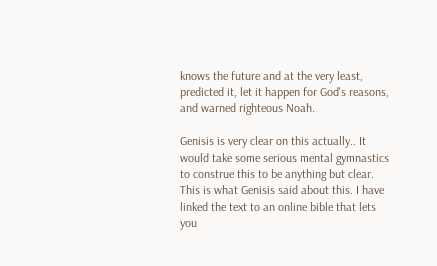knows the future and at the very least, predicted it, let it happen for God's reasons, and warned righteous Noah.

Genisis is very clear on this actually.. It would take some serious mental gymnastics to construe this to be anything but clear. This is what Genisis said about this. I have linked the text to an online bible that lets you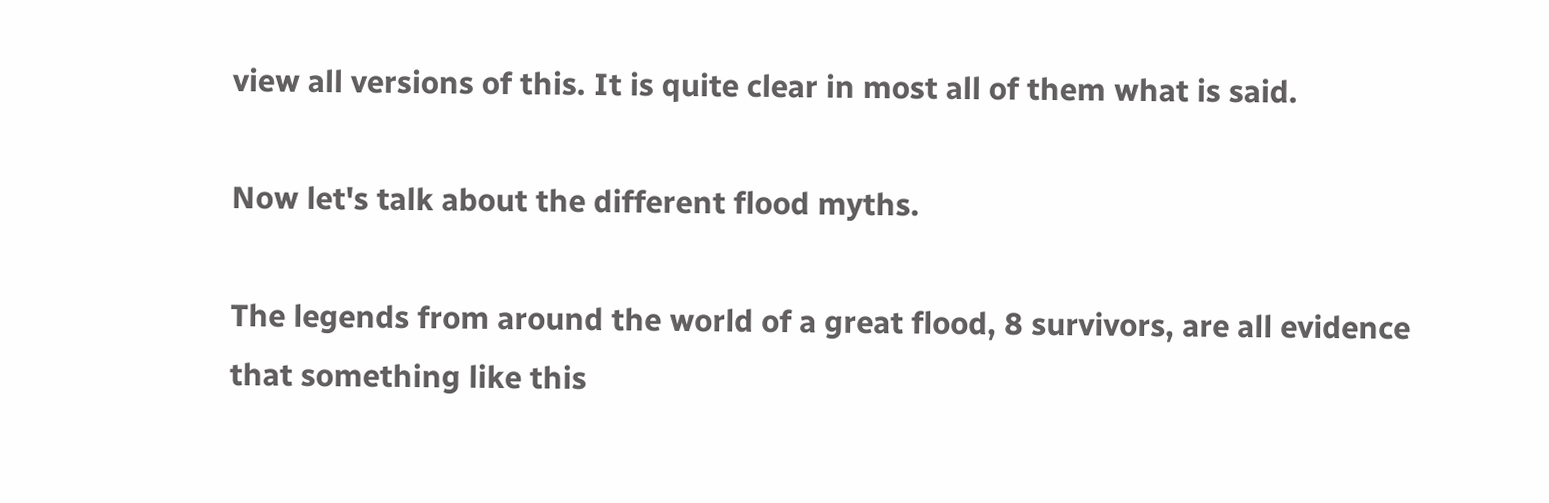view all versions of this. It is quite clear in most all of them what is said.

Now let's talk about the different flood myths.

The legends from around the world of a great flood, 8 survivors, are all evidence that something like this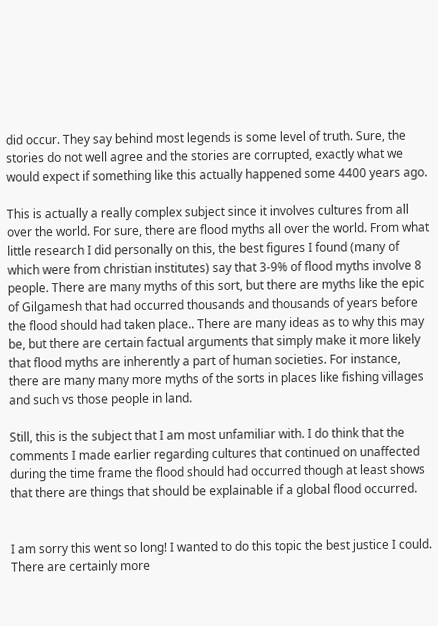did occur. They say behind most legends is some level of truth. Sure, the stories do not well agree and the stories are corrupted, exactly what we would expect if something like this actually happened some 4400 years ago.

This is actually a really complex subject since it involves cultures from all over the world. For sure, there are flood myths all over the world. From what little research I did personally on this, the best figures I found (many of which were from christian institutes) say that 3-9% of flood myths involve 8 people. There are many myths of this sort, but there are myths like the epic of Gilgamesh that had occurred thousands and thousands of years before the flood should had taken place.. There are many ideas as to why this may be, but there are certain factual arguments that simply make it more likely that flood myths are inherently a part of human societies. For instance, there are many many more myths of the sorts in places like fishing villages and such vs those people in land.

Still, this is the subject that I am most unfamiliar with. I do think that the comments I made earlier regarding cultures that continued on unaffected during the time frame the flood should had occurred though at least shows that there are things that should be explainable if a global flood occurred.


I am sorry this went so long! I wanted to do this topic the best justice I could. There are certainly more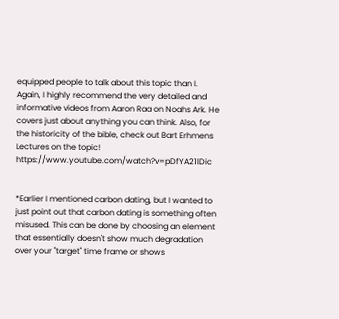equipped people to talk about this topic than I. Again, I highly recommend the very detailed and informative videos from Aaron Raa on Noahs Ark. He covers just about anything you can think. Also, for the historicity of the bible, check out Bart Erhmens Lectures on the topic! https://www.youtube.com/watch?v=pDfYA21lDic


*Earlier I mentioned carbon dating, but I wanted to just point out that carbon dating is something often misused. This can be done by choosing an element that essentially doesn't show much degradation over your "target" time frame or shows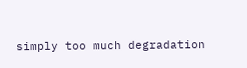simply too much degradation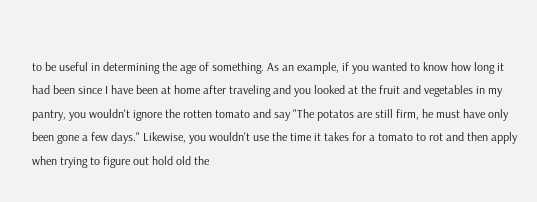to be useful in determining the age of something. As an example, if you wanted to know how long it had been since I have been at home after traveling and you looked at the fruit and vegetables in my pantry, you wouldn't ignore the rotten tomato and say "The potatos are still firm, he must have only been gone a few days." Likewise, you wouldn't use the time it takes for a tomato to rot and then apply when trying to figure out hold old the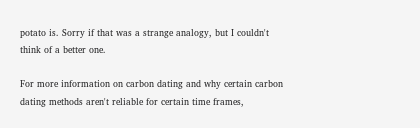potato is. Sorry if that was a strange analogy, but I couldn't think of a better one.

For more information on carbon dating and why certain carbon dating methods aren't reliable for certain time frames,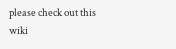please check out this wiki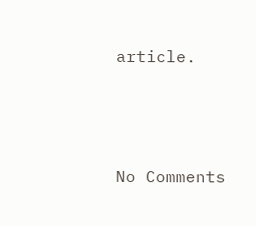article.




No Comments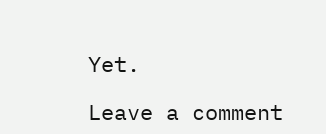Yet.

Leave a comment